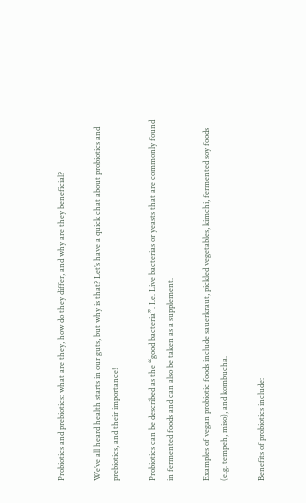Probiotics and prebiotics: what are they, how do they differ, and why are they beneficial?

We’ve all heard health starts in our guts, but why is that? Let’s have a quick chat about probiotics and prebiotics, and their importance!

Probiotics can be described as the “good bacteria”. I.e. Live bacterias or yeasts that are commonly found in fermented foods and can also be taken as a supplement.

Examples of vegan probiotic foods include sauerkraut, pickled vegetables, kimchi, fermented soy foods (e.g. tempeh, miso), and kombucha.

Benefits of probiotics include: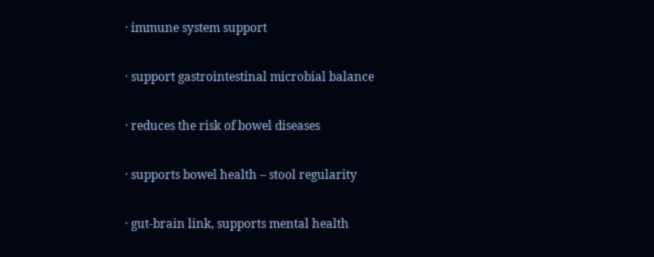· immune system support

· support gastrointestinal microbial balance

· reduces the risk of bowel diseases

· supports bowel health – stool regularity

· gut-brain link, supports mental health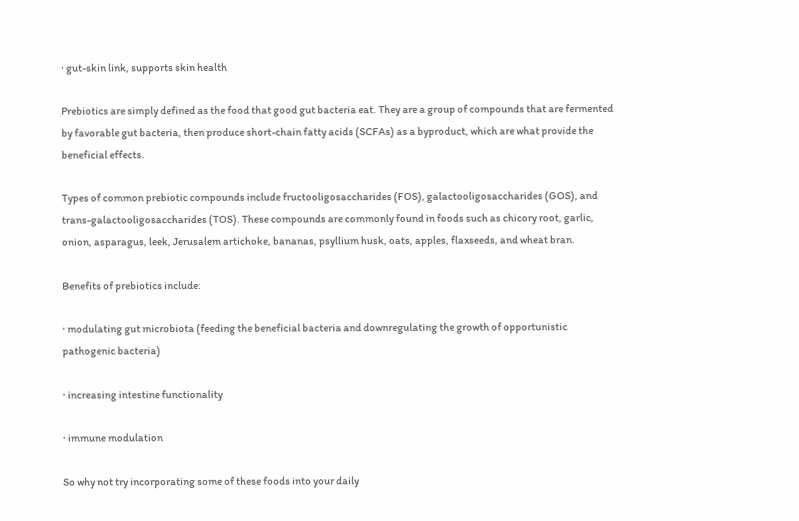· gut-skin link, supports skin health

Prebiotics are simply defined as the food that good gut bacteria eat. They are a group of compounds that are fermented by favorable gut bacteria, then produce short-chain fatty acids (SCFAs) as a byproduct, which are what provide the beneficial effects.

Types of common prebiotic compounds include fructooligosaccharides (FOS), galactooligosaccharides (GOS), and trans-galactooligosaccharides (TOS). These compounds are commonly found in foods such as chicory root, garlic, onion, asparagus, leek, Jerusalem artichoke, bananas, psyllium husk, oats, apples, flaxseeds, and wheat bran.

Benefits of prebiotics include:

· modulating gut microbiota (feeding the beneficial bacteria and downregulating the growth of opportunistic pathogenic bacteria)

· increasing intestine functionality

· immune modulation

So why not try incorporating some of these foods into your daily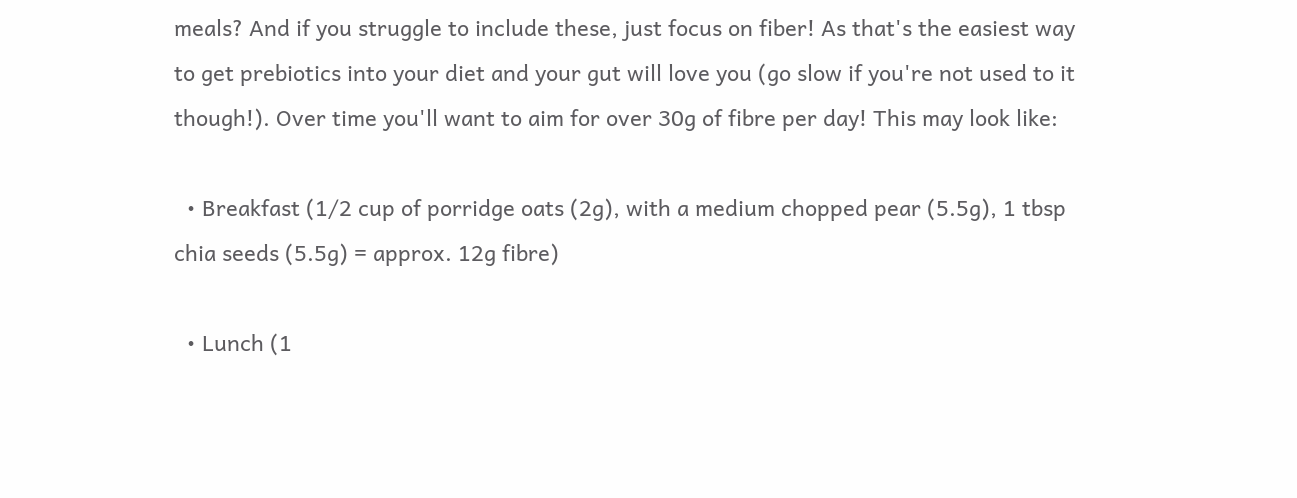meals? And if you struggle to include these, just focus on fiber! As that's the easiest way to get prebiotics into your diet and your gut will love you (go slow if you're not used to it though!). Over time you'll want to aim for over 30g of fibre per day! This may look like:

  • Breakfast (1/2 cup of porridge oats (2g), with a medium chopped pear (5.5g), 1 tbsp chia seeds (5.5g) = approx. 12g fibre)

  • Lunch (1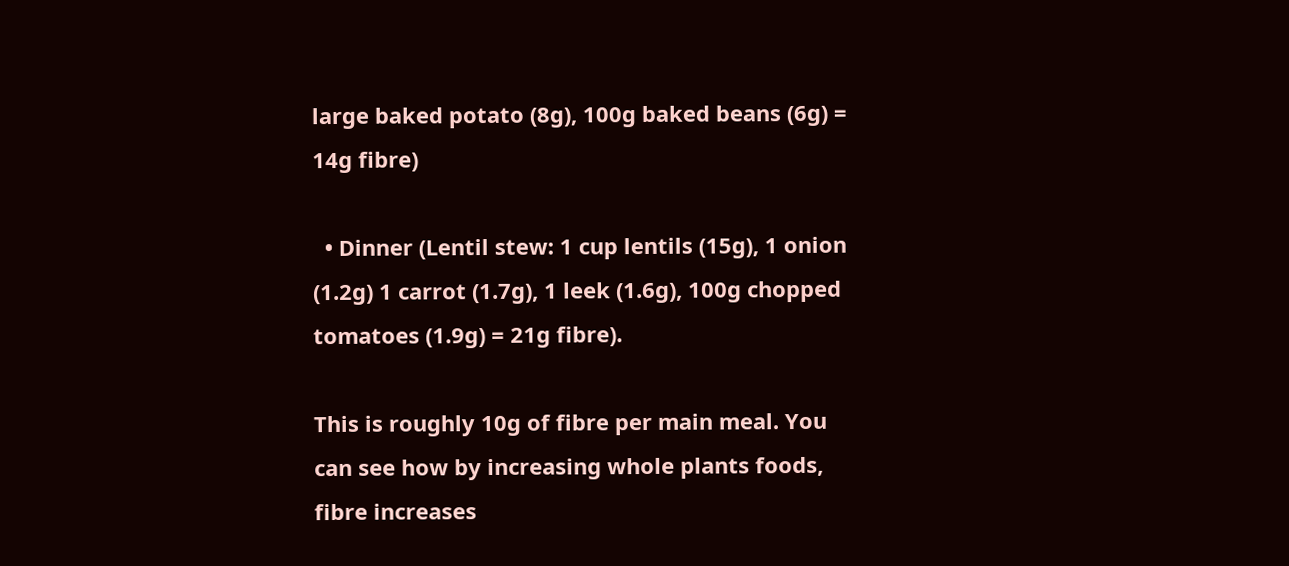large baked potato (8g), 100g baked beans (6g) = 14g fibre)

  • Dinner (Lentil stew: 1 cup lentils (15g), 1 onion (1.2g) 1 carrot (1.7g), 1 leek (1.6g), 100g chopped tomatoes (1.9g) = 21g fibre).

This is roughly 10g of fibre per main meal. You can see how by increasing whole plants foods, fibre increases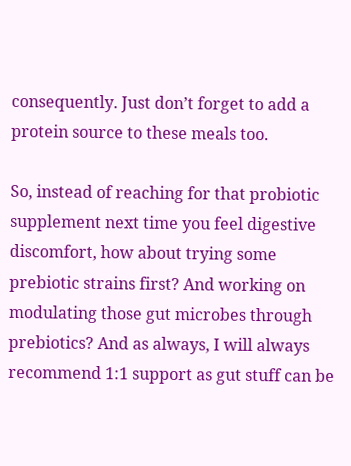consequently. Just don’t forget to add a protein source to these meals too.

So, instead of reaching for that probiotic supplement next time you feel digestive discomfort, how about trying some prebiotic strains first? And working on modulating those gut microbes through prebiotics? And as always, I will always recommend 1:1 support as gut stuff can be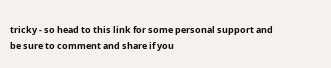tricky - so head to this link for some personal support and be sure to comment and share if you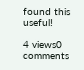found this useful!

4 views0 comments